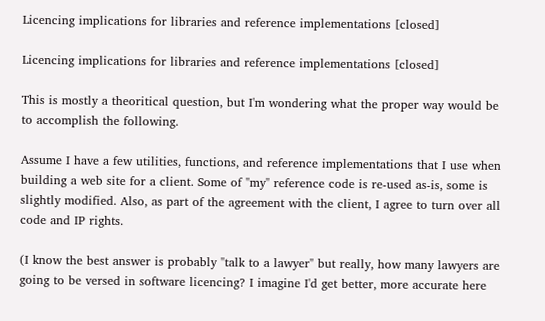Licencing implications for libraries and reference implementations [closed]

Licencing implications for libraries and reference implementations [closed]

This is mostly a theoritical question, but I'm wondering what the proper way would be to accomplish the following.

Assume I have a few utilities, functions, and reference implementations that I use when building a web site for a client. Some of "my" reference code is re-used as-is, some is slightly modified. Also, as part of the agreement with the client, I agree to turn over all code and IP rights.

(I know the best answer is probably "talk to a lawyer" but really, how many lawyers are going to be versed in software licencing? I imagine I'd get better, more accurate here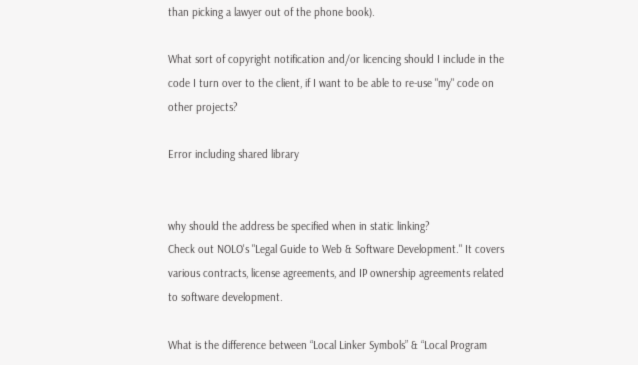than picking a lawyer out of the phone book).

What sort of copyright notification and/or licencing should I include in the code I turn over to the client, if I want to be able to re-use "my" code on other projects?

Error including shared library


why should the address be specified when in static linking?
Check out NOLO's "Legal Guide to Web & Software Development." It covers various contracts, license agreements, and IP ownership agreements related to software development.

What is the difference between “Local Linker Symbols” & “Local Program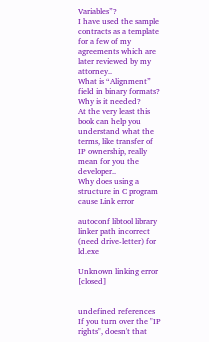Variables”?
I have used the sample contracts as a template for a few of my agreements which are later reviewed by my attorney..
What is “Alignment” field in binary formats? Why is it needed?
At the very least this book can help you understand what the terms, like transfer of IP ownership, really mean for you the developer..
Why does using a structure in C program cause Link error

autoconf libtool library linker path incorrect (need drive-letter) for ld.exe

Unknown linking error [closed]


undefined references
If you turn over the "IP rights", doesn't that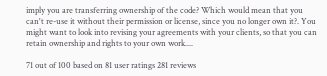imply you are transferring ownership of the code? Which would mean that you can't re-use it without their permission or license, since you no longer own it?. You might want to look into revising your agreements with your clients, so that you can retain ownership and rights to your own work....

71 out of 100 based on 81 user ratings 281 reviews